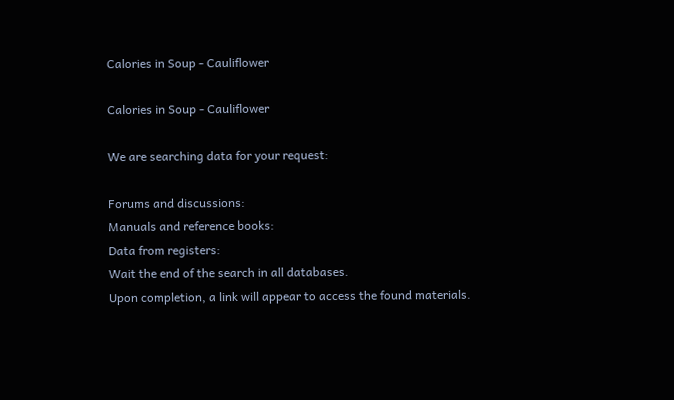Calories in Soup - Cauliflower

Calories in Soup - Cauliflower

We are searching data for your request:

Forums and discussions:
Manuals and reference books:
Data from registers:
Wait the end of the search in all databases.
Upon completion, a link will appear to access the found materials.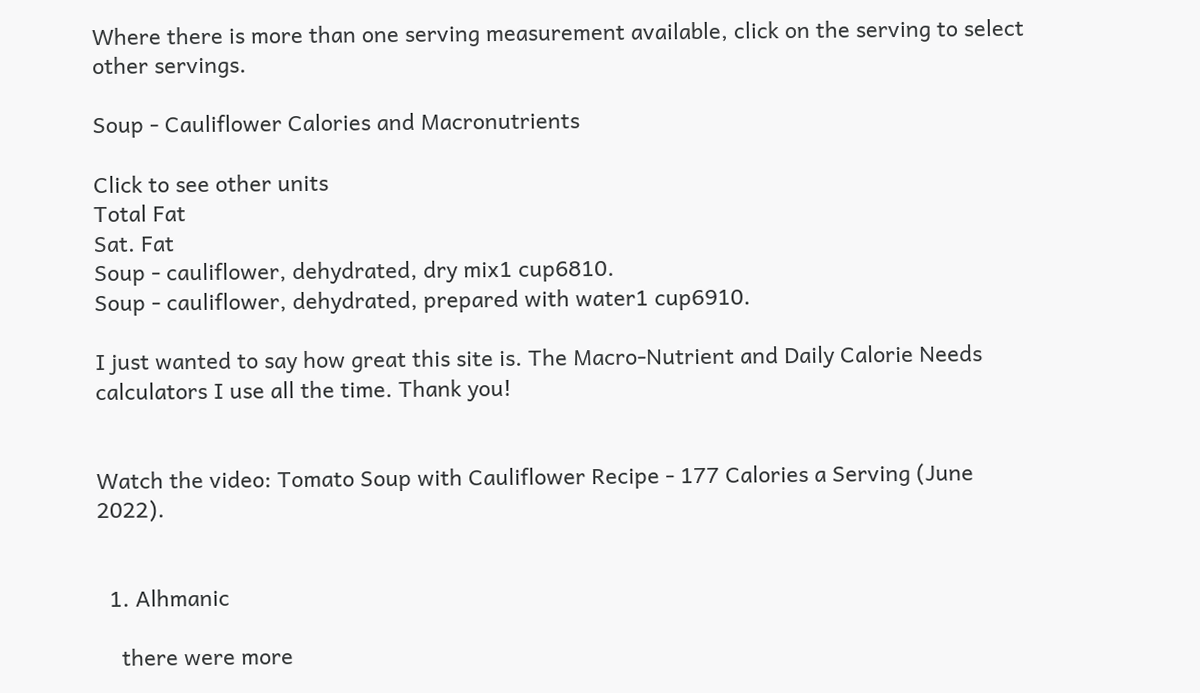Where there is more than one serving measurement available, click on the serving to select other servings.

Soup - Cauliflower Calories and Macronutrients

Click to see other units
Total Fat
Sat. Fat
Soup - cauliflower, dehydrated, dry mix1 cup6810.
Soup - cauliflower, dehydrated, prepared with water1 cup6910.

I just wanted to say how great this site is. The Macro-Nutrient and Daily Calorie Needs calculators I use all the time. Thank you!


Watch the video: Tomato Soup with Cauliflower Recipe - 177 Calories a Serving (June 2022).


  1. Alhmanic

    there were more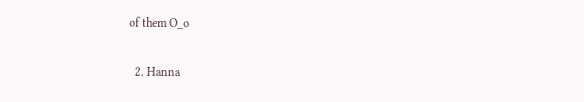of them O_o

  2. Hanna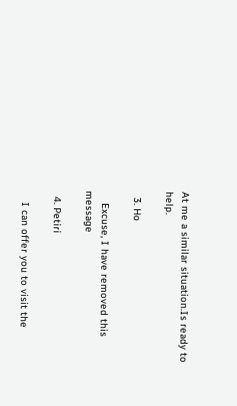At me a similar situation.Is ready to help.

  3. Ho

    Excuse, I have removed this message

  4. Petiri

    I can offer you to visit the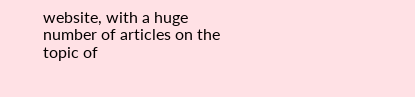website, with a huge number of articles on the topic of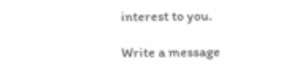interest to you.

Write a message